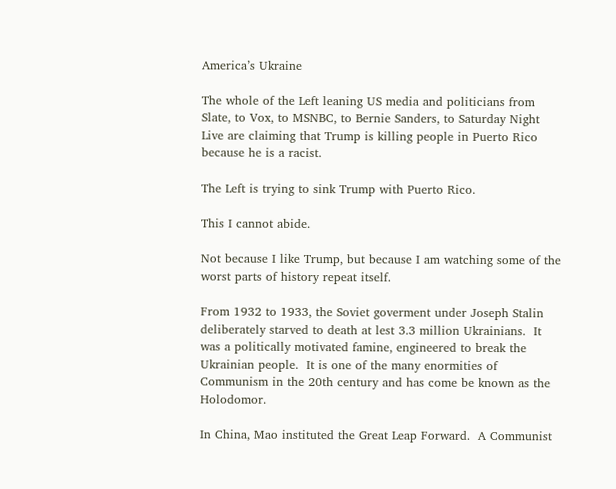America’s Ukraine

The whole of the Left leaning US media and politicians from Slate, to Vox, to MSNBC, to Bernie Sanders, to Saturday Night Live are claiming that Trump is killing people in Puerto Rico because he is a racist.

The Left is trying to sink Trump with Puerto Rico.

This I cannot abide.

Not because I like Trump, but because I am watching some of the worst parts of history repeat itself.

From 1932 to 1933, the Soviet goverment under Joseph Stalin deliberately starved to death at lest 3.3 million Ukrainians.  It was a politically motivated famine, engineered to break the Ukrainian people.  It is one of the many enormities of Communism in the 20th century and has come be known as the Holodomor.

In China, Mao instituted the Great Leap Forward.  A Communist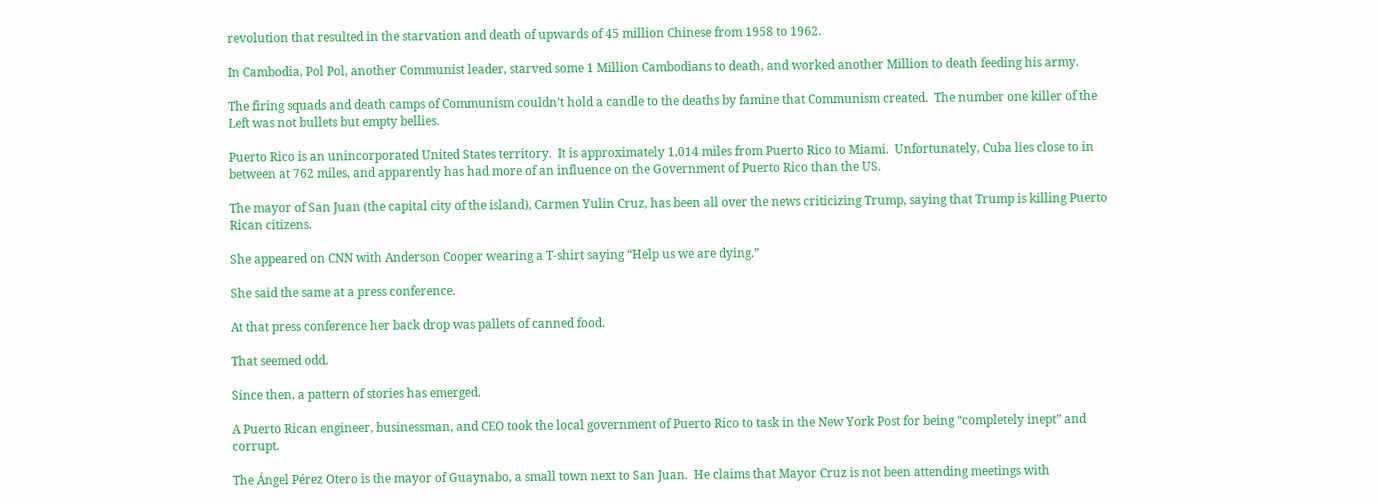revolution that resulted in the starvation and death of upwards of 45 million Chinese from 1958 to 1962.

In Cambodia, Pol Pol, another Communist leader, starved some 1 Million Cambodians to death, and worked another Million to death feeding his army.

The firing squads and death camps of Communism couldn’t hold a candle to the deaths by famine that Communism created.  The number one killer of the Left was not bullets but empty bellies.

Puerto Rico is an unincorporated United States territory.  It is approximately 1,014 miles from Puerto Rico to Miami.  Unfortunately, Cuba lies close to in between at 762 miles, and apparently has had more of an influence on the Government of Puerto Rico than the US.

The mayor of San Juan (the capital city of the island), Carmen Yulin Cruz, has been all over the news criticizing Trump, saying that Trump is killing Puerto Rican citizens.

She appeared on CNN with Anderson Cooper wearing a T-shirt saying “Help us we are dying.”

She said the same at a press conference.

At that press conference her back drop was pallets of canned food.

That seemed odd.

Since then, a pattern of stories has emerged.

A Puerto Rican engineer, businessman, and CEO took the local government of Puerto Rico to task in the New York Post for being “completely inept” and corrupt.

The Ángel Pérez Otero is the mayor of Guaynabo, a small town next to San Juan.  He claims that Mayor Cruz is not been attending meetings with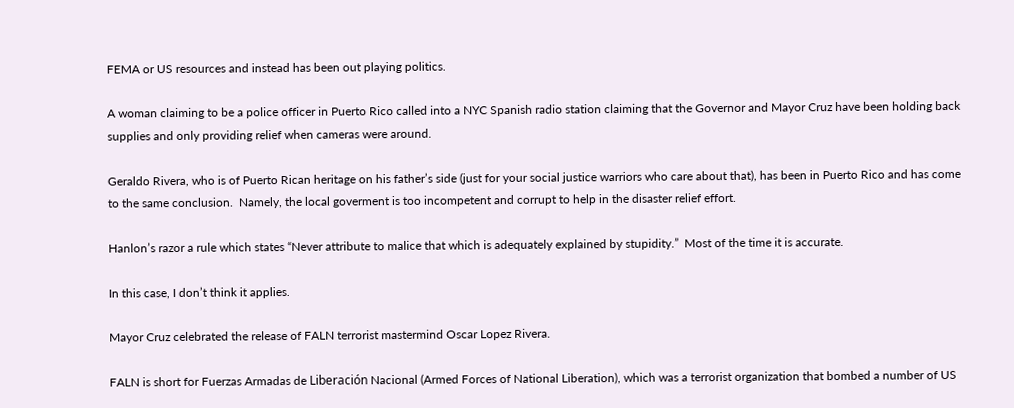FEMA or US resources and instead has been out playing politics.

A woman claiming to be a police officer in Puerto Rico called into a NYC Spanish radio station claiming that the Governor and Mayor Cruz have been holding back supplies and only providing relief when cameras were around.

Geraldo Rivera, who is of Puerto Rican heritage on his father’s side (just for your social justice warriors who care about that), has been in Puerto Rico and has come to the same conclusion.  Namely, the local goverment is too incompetent and corrupt to help in the disaster relief effort.

Hanlon’s razor a rule which states “Never attribute to malice that which is adequately explained by stupidity.”  Most of the time it is accurate.

In this case, I don’t think it applies.

Mayor Cruz celebrated the release of FALN terrorist mastermind Oscar Lopez Rivera.

FALN is short for Fuerzas Armadas de Liberación Nacional (Armed Forces of National Liberation), which was a terrorist organization that bombed a number of US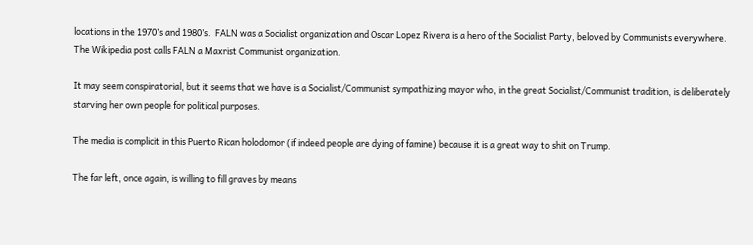locations in the 1970’s and 1980’s.  FALN was a Socialist organization and Oscar Lopez Rivera is a hero of the Socialist Party, beloved by Communists everywhere.  The Wikipedia post calls FALN a Maxrist Communist organization.

It may seem conspiratorial, but it seems that we have is a Socialist/Communist sympathizing mayor who, in the great Socialist/Communist tradition, is deliberately starving her own people for political purposes.

The media is complicit in this Puerto Rican holodomor (if indeed people are dying of famine) because it is a great way to shit on Trump.

The far left, once again, is willing to fill graves by means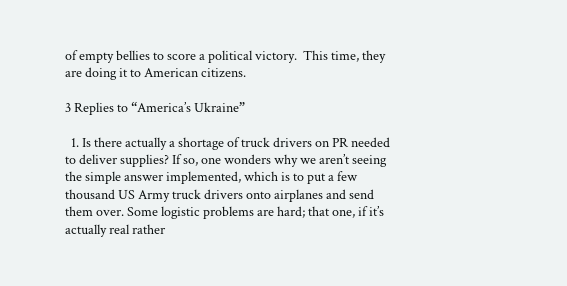of empty bellies to score a political victory.  This time, they are doing it to American citizens.

3 Replies to “America’s Ukraine”

  1. Is there actually a shortage of truck drivers on PR needed to deliver supplies? If so, one wonders why we aren’t seeing the simple answer implemented, which is to put a few thousand US Army truck drivers onto airplanes and send them over. Some logistic problems are hard; that one, if it’s actually real rather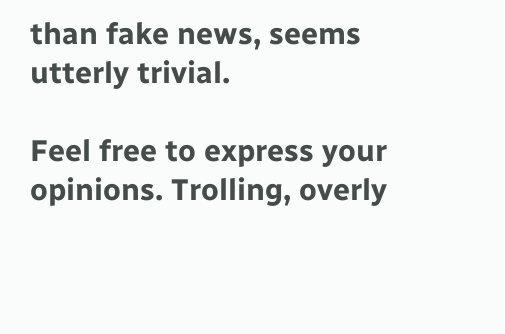than fake news, seems utterly trivial.

Feel free to express your opinions. Trolling, overly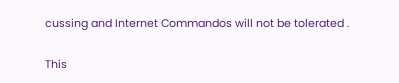cussing and Internet Commandos will not be tolerated .

This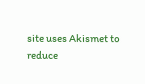site uses Akismet to reduce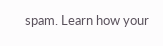spam. Learn how your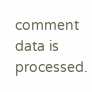comment data is processed.